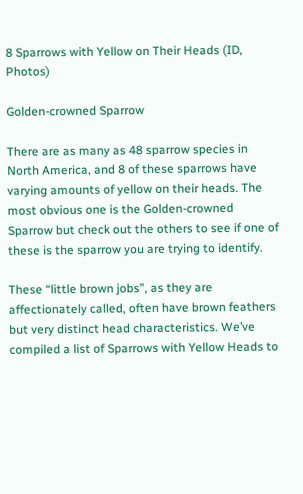8 Sparrows with Yellow on Their Heads (ID, Photos)

Golden-crowned Sparrow

There are as many as 48 sparrow species in North America, and 8 of these sparrows have varying amounts of yellow on their heads. The most obvious one is the Golden-crowned Sparrow but check out the others to see if one of these is the sparrow you are trying to identify.

These “little brown jobs”, as they are affectionately called, often have brown feathers but very distinct head characteristics. We’ve compiled a list of Sparrows with Yellow Heads to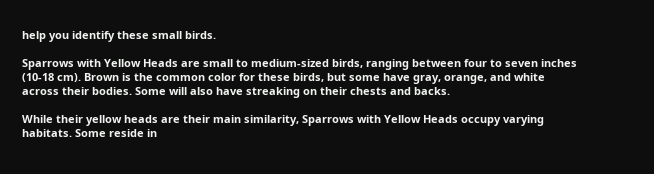help you identify these small birds.

Sparrows with Yellow Heads are small to medium-sized birds, ranging between four to seven inches (10-18 cm). Brown is the common color for these birds, but some have gray, orange, and white across their bodies. Some will also have streaking on their chests and backs.

While their yellow heads are their main similarity, Sparrows with Yellow Heads occupy varying habitats. Some reside in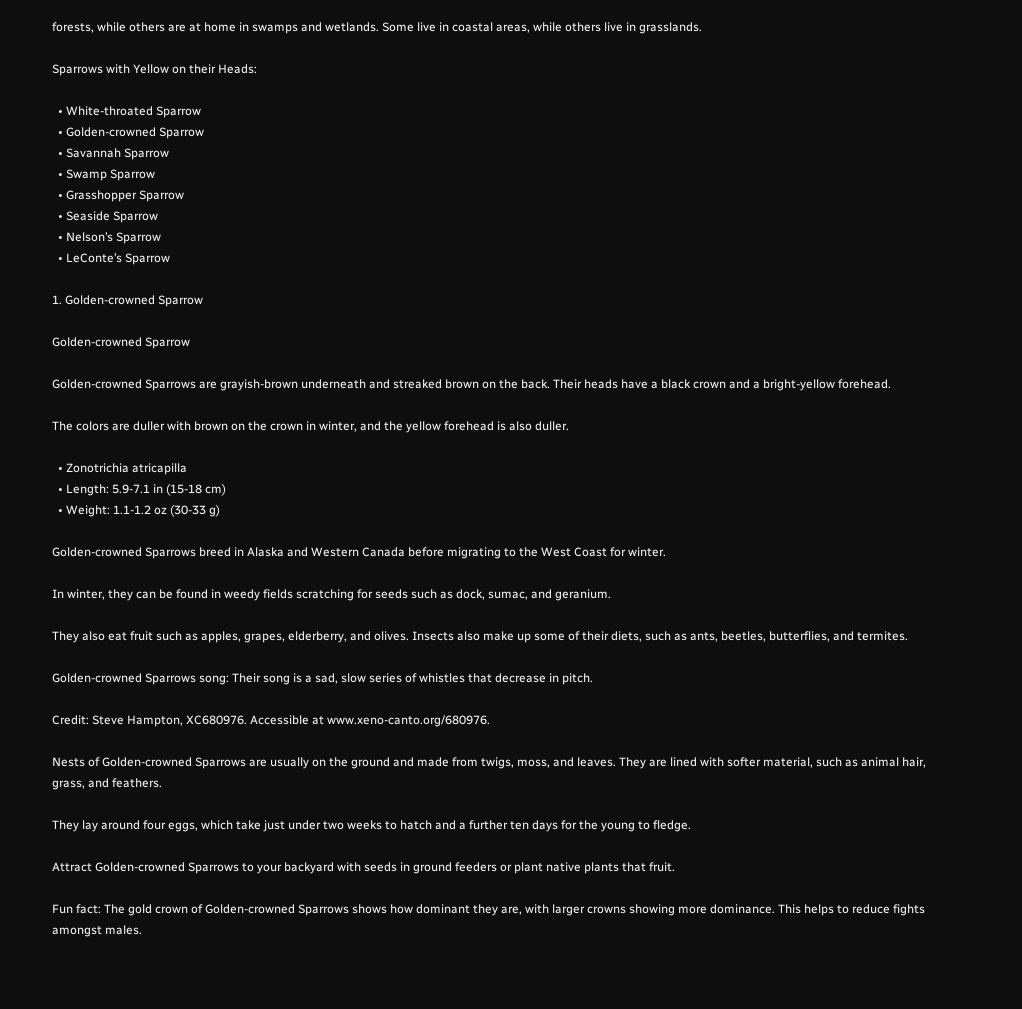forests, while others are at home in swamps and wetlands. Some live in coastal areas, while others live in grasslands.

Sparrows with Yellow on their Heads:

  • White-throated Sparrow
  • Golden-crowned Sparrow
  • Savannah Sparrow
  • Swamp Sparrow
  • Grasshopper Sparrow
  • Seaside Sparrow
  • Nelson’s Sparrow
  • LeConte’s Sparrow

1. Golden-crowned Sparrow

Golden-crowned Sparrow

Golden-crowned Sparrows are grayish-brown underneath and streaked brown on the back. Their heads have a black crown and a bright-yellow forehead.

The colors are duller with brown on the crown in winter, and the yellow forehead is also duller.

  • Zonotrichia atricapilla
  • Length: 5.9-7.1 in (15-18 cm)
  • Weight: 1.1-1.2 oz (30-33 g)

Golden-crowned Sparrows breed in Alaska and Western Canada before migrating to the West Coast for winter.

In winter, they can be found in weedy fields scratching for seeds such as dock, sumac, and geranium.

They also eat fruit such as apples, grapes, elderberry, and olives. Insects also make up some of their diets, such as ants, beetles, butterflies, and termites.

Golden-crowned Sparrows song: Their song is a sad, slow series of whistles that decrease in pitch.

Credit: Steve Hampton, XC680976. Accessible at www.xeno-canto.org/680976.

Nests of Golden-crowned Sparrows are usually on the ground and made from twigs, moss, and leaves. They are lined with softer material, such as animal hair, grass, and feathers.

They lay around four eggs, which take just under two weeks to hatch and a further ten days for the young to fledge.

Attract Golden-crowned Sparrows to your backyard with seeds in ground feeders or plant native plants that fruit.

Fun fact: The gold crown of Golden-crowned Sparrows shows how dominant they are, with larger crowns showing more dominance. This helps to reduce fights amongst males.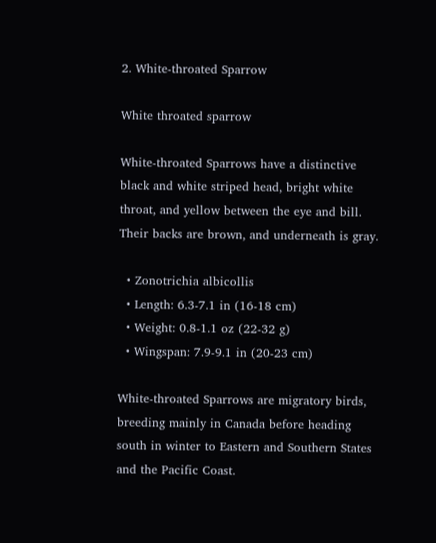2. White-throated Sparrow

White throated sparrow

White-throated Sparrows have a distinctive black and white striped head, bright white throat, and yellow between the eye and bill. Their backs are brown, and underneath is gray.

  • Zonotrichia albicollis
  • Length: 6.3-7.1 in (16-18 cm)
  • Weight: 0.8-1.1 oz (22-32 g)
  • Wingspan: 7.9-9.1 in (20-23 cm)

White-throated Sparrows are migratory birds, breeding mainly in Canada before heading south in winter to Eastern and Southern States and the Pacific Coast.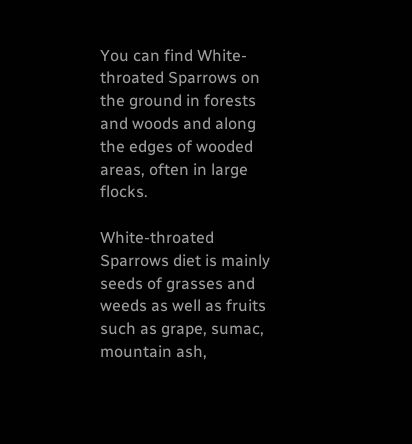You can find White-throated Sparrows on the ground in forests and woods and along the edges of wooded areas, often in large flocks.

White-throated Sparrows diet is mainly seeds of grasses and weeds as well as fruits such as grape, sumac, mountain ash,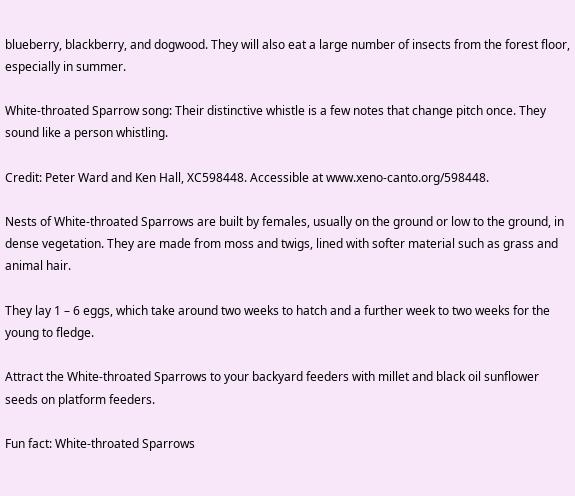blueberry, blackberry, and dogwood. They will also eat a large number of insects from the forest floor, especially in summer.

White-throated Sparrow song: Their distinctive whistle is a few notes that change pitch once. They sound like a person whistling.

Credit: Peter Ward and Ken Hall, XC598448. Accessible at www.xeno-canto.org/598448.

Nests of White-throated Sparrows are built by females, usually on the ground or low to the ground, in dense vegetation. They are made from moss and twigs, lined with softer material such as grass and animal hair.

They lay 1 – 6 eggs, which take around two weeks to hatch and a further week to two weeks for the young to fledge.

Attract the White-throated Sparrows to your backyard feeders with millet and black oil sunflower seeds on platform feeders.

Fun fact: White-throated Sparrows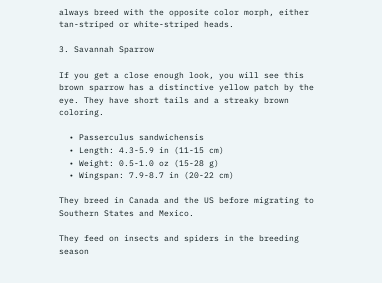always breed with the opposite color morph, either tan-striped or white-striped heads.

3. Savannah Sparrow

If you get a close enough look, you will see this brown sparrow has a distinctive yellow patch by the eye. They have short tails and a streaky brown coloring.

  • Passerculus sandwichensis
  • Length: 4.3-5.9 in (11-15 cm)
  • Weight: 0.5-1.0 oz (15-28 g)
  • Wingspan: 7.9-8.7 in (20-22 cm)

They breed in Canada and the US before migrating to Southern States and Mexico.

They feed on insects and spiders in the breeding season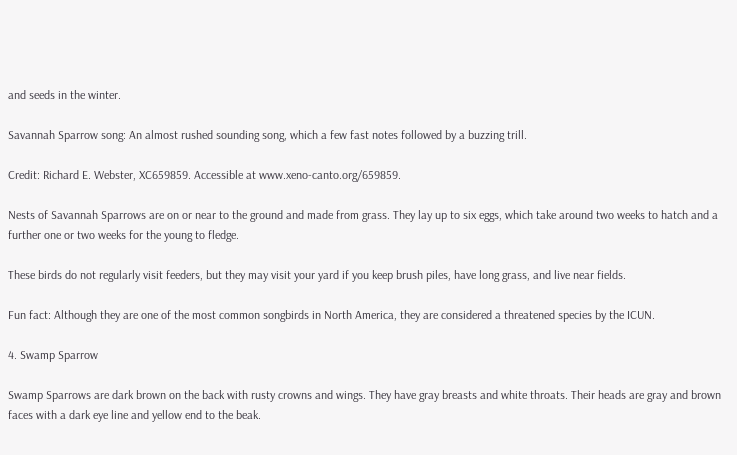and seeds in the winter.

Savannah Sparrow song: An almost rushed sounding song, which a few fast notes followed by a buzzing trill.

Credit: Richard E. Webster, XC659859. Accessible at www.xeno-canto.org/659859.

Nests of Savannah Sparrows are on or near to the ground and made from grass. They lay up to six eggs, which take around two weeks to hatch and a further one or two weeks for the young to fledge.

These birds do not regularly visit feeders, but they may visit your yard if you keep brush piles, have long grass, and live near fields.

Fun fact: Although they are one of the most common songbirds in North America, they are considered a threatened species by the ICUN.

4. Swamp Sparrow

Swamp Sparrows are dark brown on the back with rusty crowns and wings. They have gray breasts and white throats. Their heads are gray and brown faces with a dark eye line and yellow end to the beak.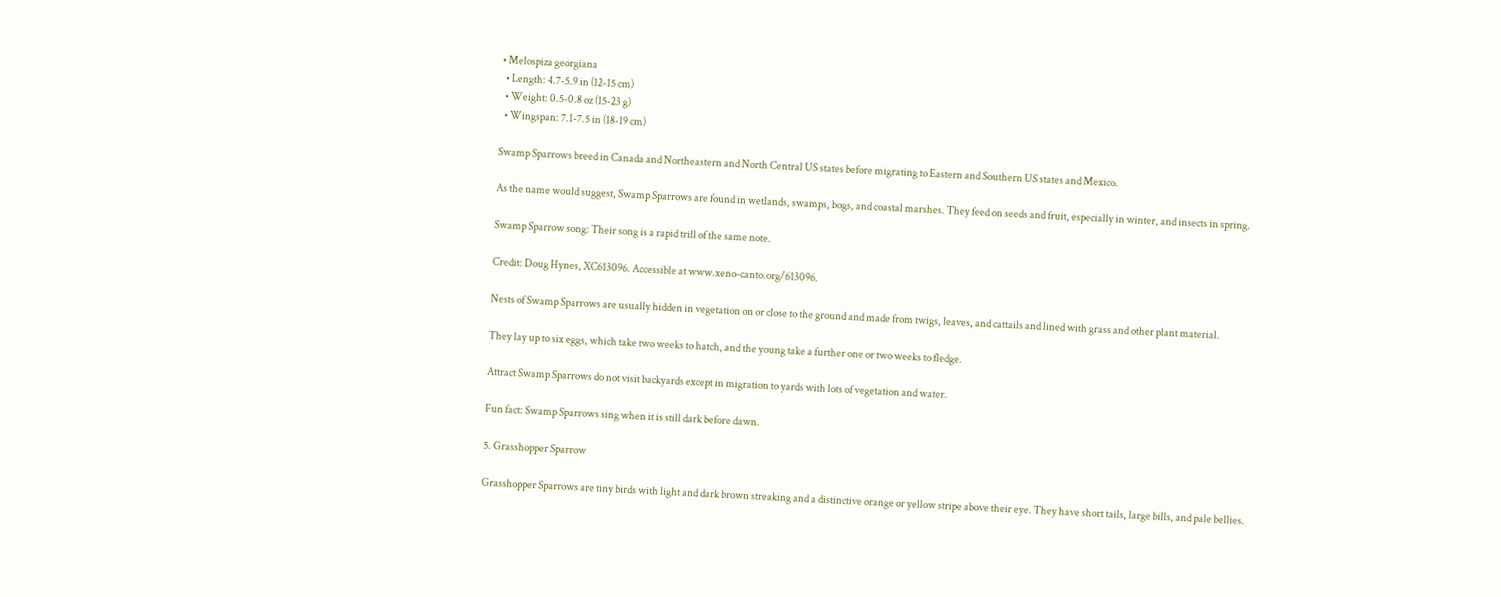• Melospiza georgiana
  • Length: 4.7-5.9 in (12-15 cm)
  • Weight: 0.5-0.8 oz (15-23 g)
  • Wingspan: 7.1-7.5 in (18-19 cm)

Swamp Sparrows breed in Canada and Northeastern and North Central US states before migrating to Eastern and Southern US states and Mexico.

As the name would suggest, Swamp Sparrows are found in wetlands, swamps, bogs, and coastal marshes. They feed on seeds and fruit, especially in winter, and insects in spring.

Swamp Sparrow song: Their song is a rapid trill of the same note.

Credit: Doug Hynes, XC613096. Accessible at www.xeno-canto.org/613096.

Nests of Swamp Sparrows are usually hidden in vegetation on or close to the ground and made from twigs, leaves, and cattails and lined with grass and other plant material.

They lay up to six eggs, which take two weeks to hatch, and the young take a further one or two weeks to fledge.

Attract Swamp Sparrows do not visit backyards except in migration to yards with lots of vegetation and water.

Fun fact: Swamp Sparrows sing when it is still dark before dawn.

5. Grasshopper Sparrow

Grasshopper Sparrows are tiny birds with light and dark brown streaking and a distinctive orange or yellow stripe above their eye. They have short tails, large bills, and pale bellies.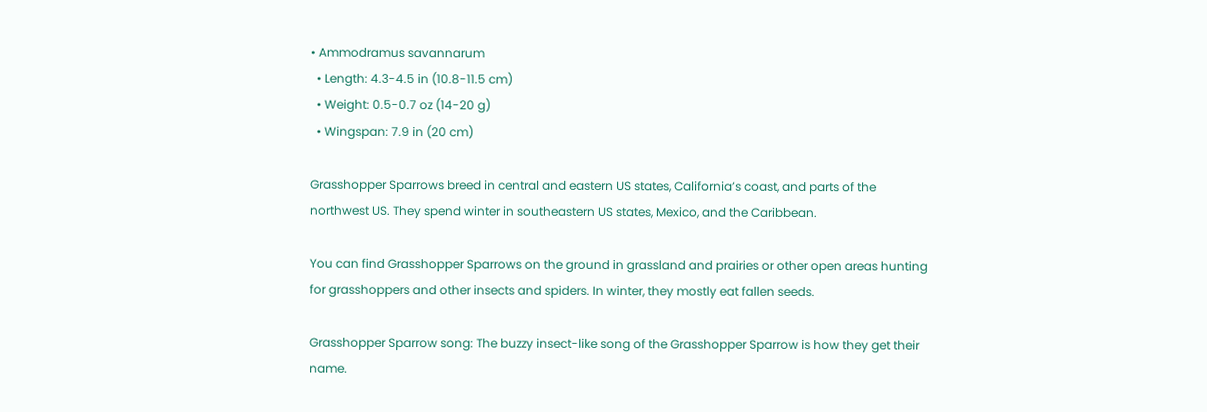• Ammodramus savannarum
  • Length: 4.3-4.5 in (10.8-11.5 cm)
  • Weight: 0.5-0.7 oz (14-20 g)
  • Wingspan: 7.9 in (20 cm)

Grasshopper Sparrows breed in central and eastern US states, California’s coast, and parts of the northwest US. They spend winter in southeastern US states, Mexico, and the Caribbean.

You can find Grasshopper Sparrows on the ground in grassland and prairies or other open areas hunting for grasshoppers and other insects and spiders. In winter, they mostly eat fallen seeds.

Grasshopper Sparrow song: The buzzy insect-like song of the Grasshopper Sparrow is how they get their name.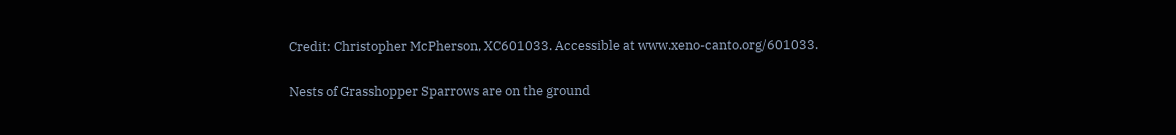Credit: Christopher McPherson, XC601033. Accessible at www.xeno-canto.org/601033.

Nests of Grasshopper Sparrows are on the ground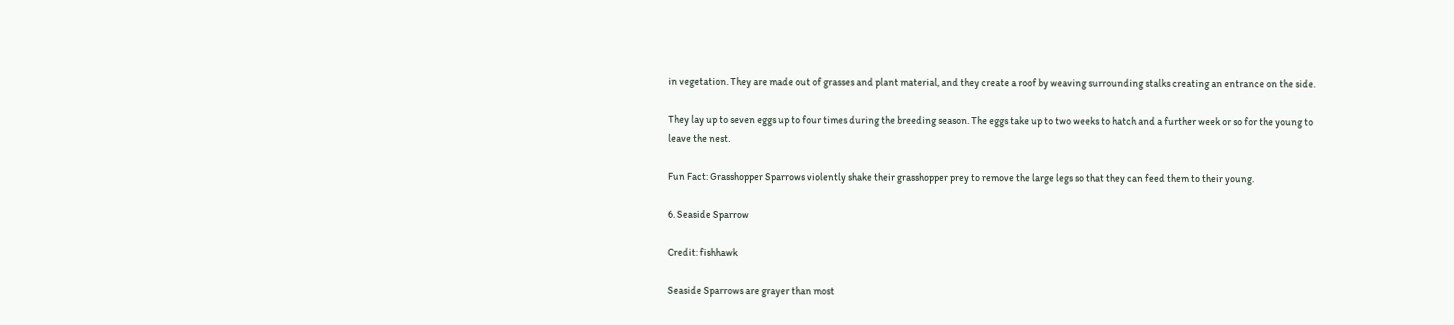in vegetation. They are made out of grasses and plant material, and they create a roof by weaving surrounding stalks creating an entrance on the side.

They lay up to seven eggs up to four times during the breeding season. The eggs take up to two weeks to hatch and a further week or so for the young to leave the nest.

Fun Fact: Grasshopper Sparrows violently shake their grasshopper prey to remove the large legs so that they can feed them to their young.

6. Seaside Sparrow

Credit: fishhawk

Seaside Sparrows are grayer than most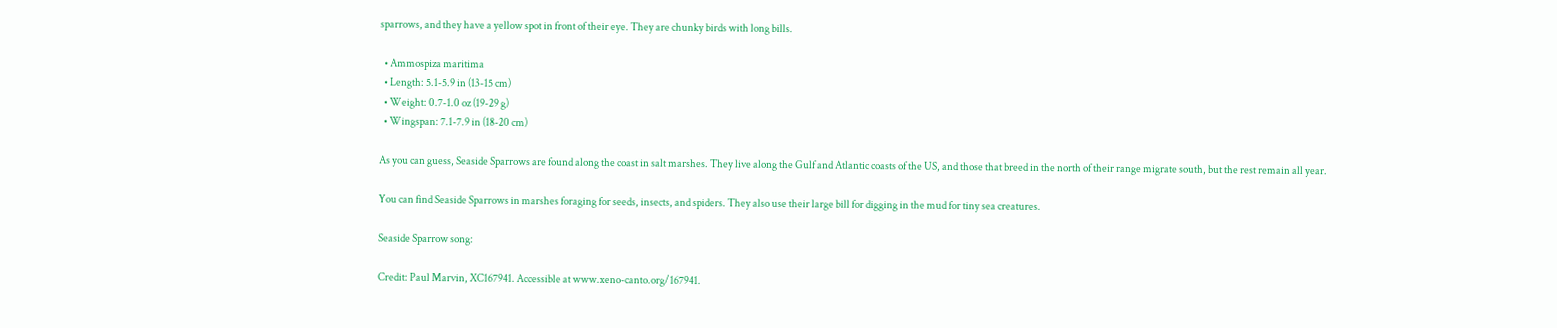sparrows, and they have a yellow spot in front of their eye. They are chunky birds with long bills.

  • Ammospiza maritima
  • Length: 5.1-5.9 in (13-15 cm)
  • Weight: 0.7-1.0 oz (19-29 g)
  • Wingspan: 7.1-7.9 in (18-20 cm)

As you can guess, Seaside Sparrows are found along the coast in salt marshes. They live along the Gulf and Atlantic coasts of the US, and those that breed in the north of their range migrate south, but the rest remain all year.

You can find Seaside Sparrows in marshes foraging for seeds, insects, and spiders. They also use their large bill for digging in the mud for tiny sea creatures.

Seaside Sparrow song:

Credit: Paul Marvin, XC167941. Accessible at www.xeno-canto.org/167941.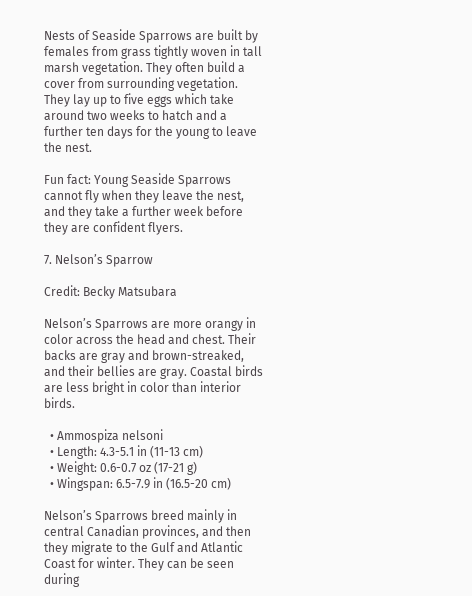Nests of Seaside Sparrows are built by females from grass tightly woven in tall marsh vegetation. They often build a cover from surrounding vegetation. They lay up to five eggs which take around two weeks to hatch and a further ten days for the young to leave the nest.

Fun fact: Young Seaside Sparrows cannot fly when they leave the nest, and they take a further week before they are confident flyers.

7. Nelson’s Sparrow

Credit: Becky Matsubara

Nelson’s Sparrows are more orangy in color across the head and chest. Their backs are gray and brown-streaked, and their bellies are gray. Coastal birds are less bright in color than interior birds.

  • Ammospiza nelsoni
  • Length: 4.3-5.1 in (11-13 cm)
  • Weight: 0.6-0.7 oz (17-21 g)
  • Wingspan: 6.5-7.9 in (16.5-20 cm)

Nelson’s Sparrows breed mainly in central Canadian provinces, and then they migrate to the Gulf and Atlantic Coast for winter. They can be seen during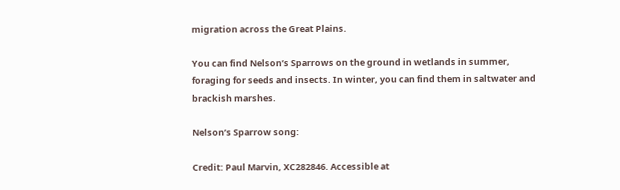migration across the Great Plains.

You can find Nelson’s Sparrows on the ground in wetlands in summer, foraging for seeds and insects. In winter, you can find them in saltwater and brackish marshes.

Nelson’s Sparrow song:

Credit: Paul Marvin, XC282846. Accessible at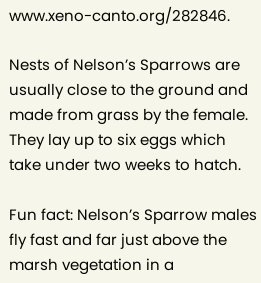www.xeno-canto.org/282846.

Nests of Nelson’s Sparrows are usually close to the ground and made from grass by the female. They lay up to six eggs which take under two weeks to hatch.

Fun fact: Nelson’s Sparrow males fly fast and far just above the marsh vegetation in a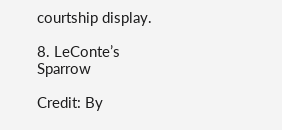courtship display.

8. LeConte’s Sparrow

Credit: By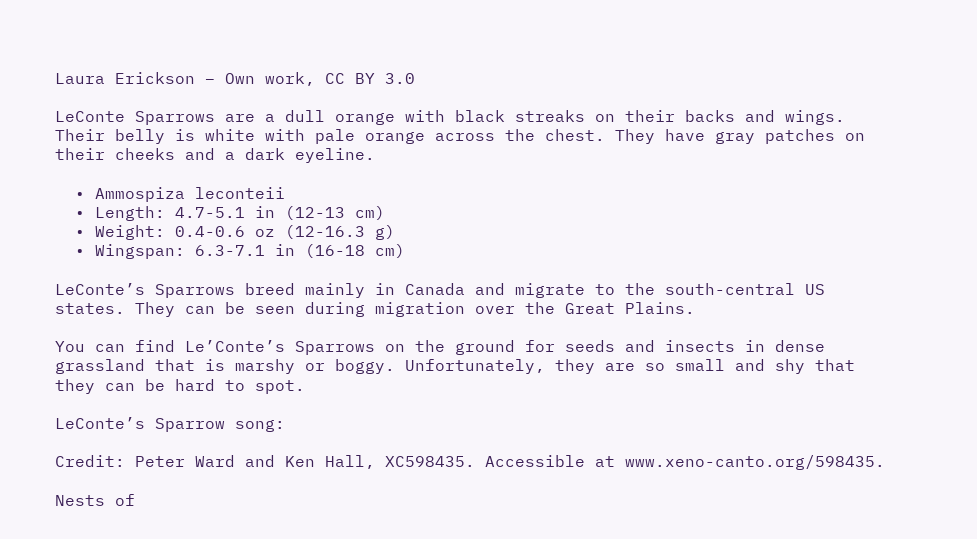Laura Erickson – Own work, CC BY 3.0

LeConte Sparrows are a dull orange with black streaks on their backs and wings. Their belly is white with pale orange across the chest. They have gray patches on their cheeks and a dark eyeline.

  • Ammospiza leconteii
  • Length: 4.7-5.1 in (12-13 cm)
  • Weight: 0.4-0.6 oz (12-16.3 g)
  • Wingspan: 6.3-7.1 in (16-18 cm)

LeConte’s Sparrows breed mainly in Canada and migrate to the south-central US states. They can be seen during migration over the Great Plains.

You can find Le’Conte’s Sparrows on the ground for seeds and insects in dense grassland that is marshy or boggy. Unfortunately, they are so small and shy that they can be hard to spot.

LeConte’s Sparrow song:

Credit: Peter Ward and Ken Hall, XC598435. Accessible at www.xeno-canto.org/598435.

Nests of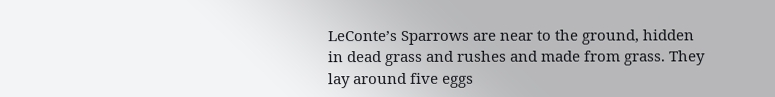LeConte’s Sparrows are near to the ground, hidden in dead grass and rushes and made from grass. They lay around five eggs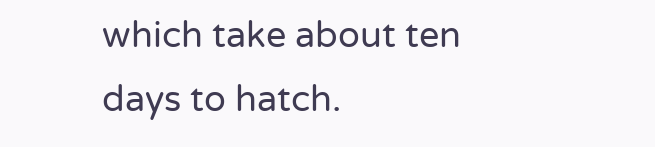which take about ten days to hatch.